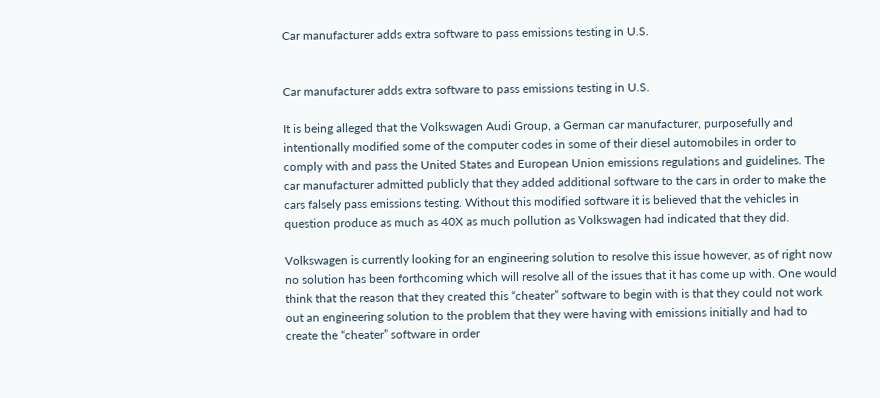Car manufacturer adds extra software to pass emissions testing in U.S.


Car manufacturer adds extra software to pass emissions testing in U.S.

It is being alleged that the Volkswagen Audi Group, a German car manufacturer, purposefully and intentionally modified some of the computer codes in some of their diesel automobiles in order to comply with and pass the United States and European Union emissions regulations and guidelines. The car manufacturer admitted publicly that they added additional software to the cars in order to make the cars falsely pass emissions testing. Without this modified software it is believed that the vehicles in question produce as much as 40X as much pollution as Volkswagen had indicated that they did.

Volkswagen is currently looking for an engineering solution to resolve this issue however, as of right now no solution has been forthcoming which will resolve all of the issues that it has come up with. One would think that the reason that they created this “cheater” software to begin with is that they could not work out an engineering solution to the problem that they were having with emissions initially and had to create the “cheater” software in order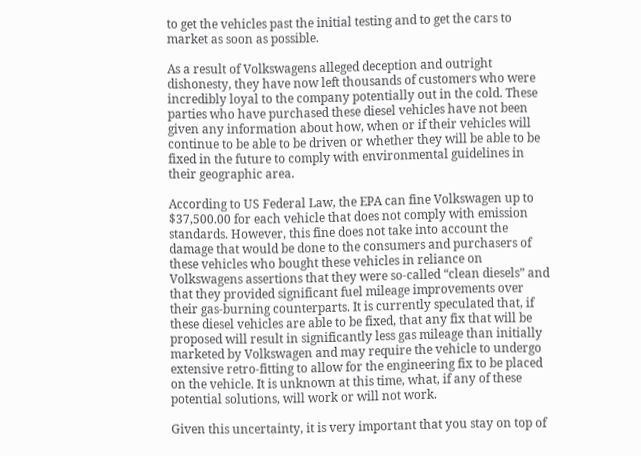to get the vehicles past the initial testing and to get the cars to market as soon as possible.

As a result of Volkswagens alleged deception and outright dishonesty, they have now left thousands of customers who were incredibly loyal to the company potentially out in the cold. These parties who have purchased these diesel vehicles have not been given any information about how, when or if their vehicles will continue to be able to be driven or whether they will be able to be fixed in the future to comply with environmental guidelines in their geographic area.

According to US Federal Law, the EPA can fine Volkswagen up to $37,500.00 for each vehicle that does not comply with emission standards. However, this fine does not take into account the damage that would be done to the consumers and purchasers of these vehicles who bought these vehicles in reliance on Volkswagens assertions that they were so-called “clean diesels” and that they provided significant fuel mileage improvements over their gas-burning counterparts. It is currently speculated that, if these diesel vehicles are able to be fixed, that any fix that will be proposed will result in significantly less gas mileage than initially marketed by Volkswagen and may require the vehicle to undergo extensive retro-fitting to allow for the engineering fix to be placed on the vehicle. It is unknown at this time, what, if any of these potential solutions, will work or will not work.

Given this uncertainty, it is very important that you stay on top of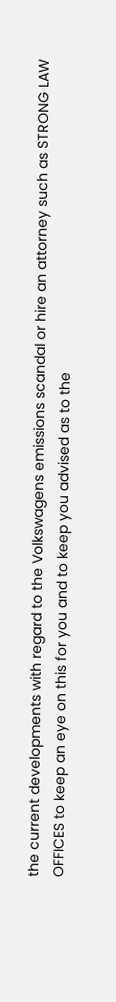the current developments with regard to the Volkswagens emissions scandal or hire an attorney such as STRONG LAW OFFICES to keep an eye on this for you and to keep you advised as to the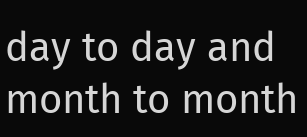day to day and month to month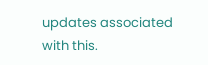updates associated with this.